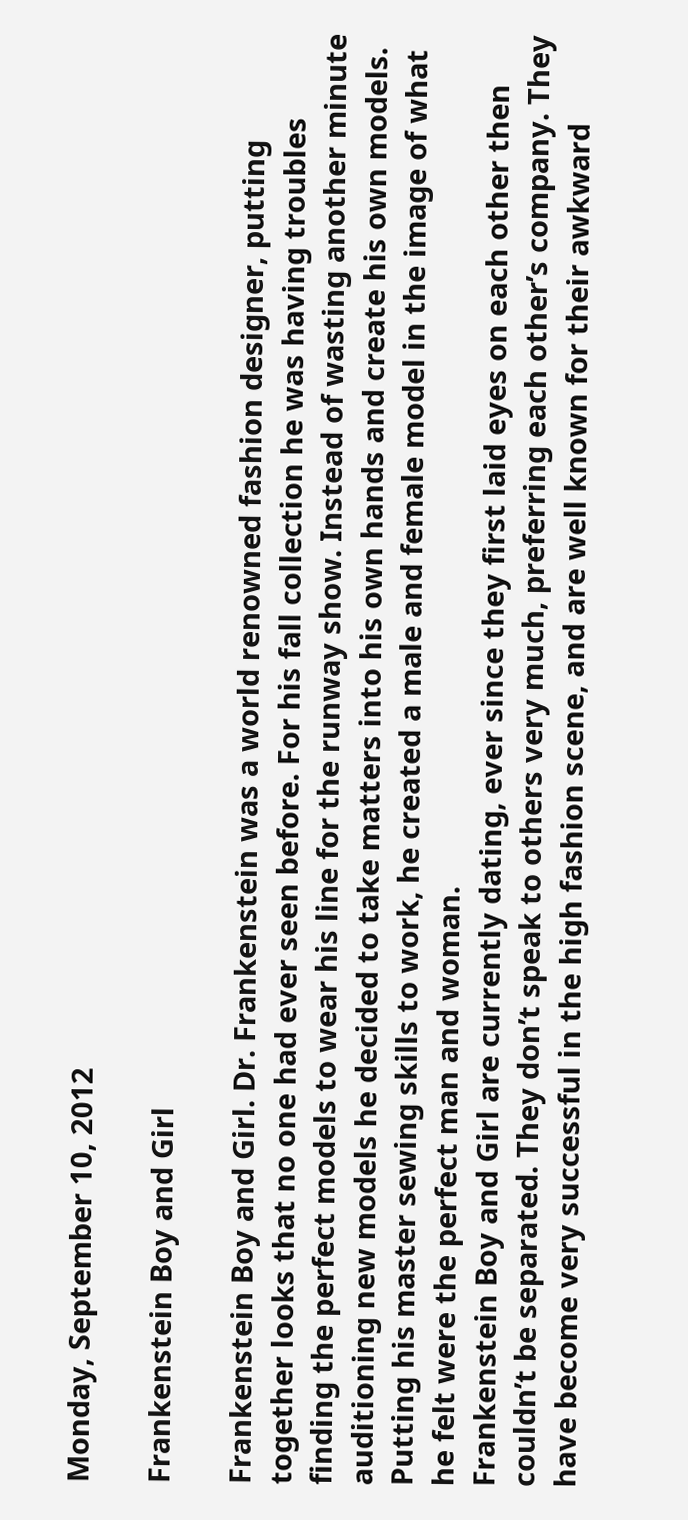Monday, September 10, 2012

Frankenstein Boy and Girl

Frankenstein Boy and Girl. Dr. Frankenstein was a world renowned fashion designer, putting together looks that no one had ever seen before. For his fall collection he was having troubles finding the perfect models to wear his line for the runway show. Instead of wasting another minute auditioning new models he decided to take matters into his own hands and create his own models. Putting his master sewing skills to work, he created a male and female model in the image of what he felt were the perfect man and woman.
Frankenstein Boy and Girl are currently dating, ever since they first laid eyes on each other then couldn’t be separated. They don’t speak to others very much, preferring each other’s company. They have become very successful in the high fashion scene, and are well known for their awkward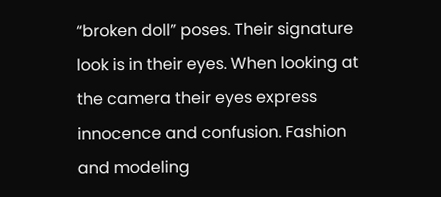“broken doll” poses. Their signature look is in their eyes. When looking at the camera their eyes express innocence and confusion. Fashion and modeling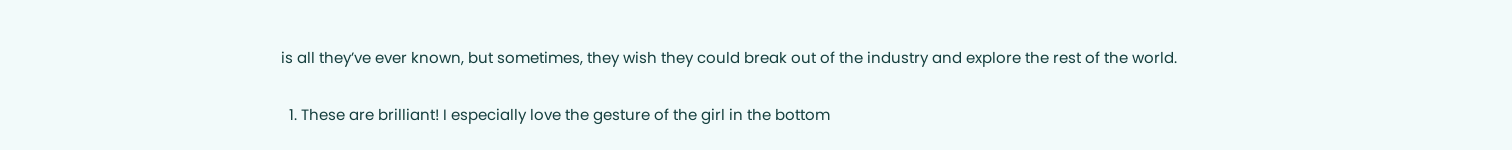is all they’ve ever known, but sometimes, they wish they could break out of the industry and explore the rest of the world.


  1. These are brilliant! I especially love the gesture of the girl in the bottom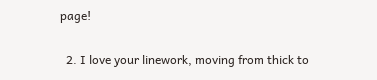page!

  2. I love your linework, moving from thick to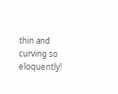thin and curving so eloquently!